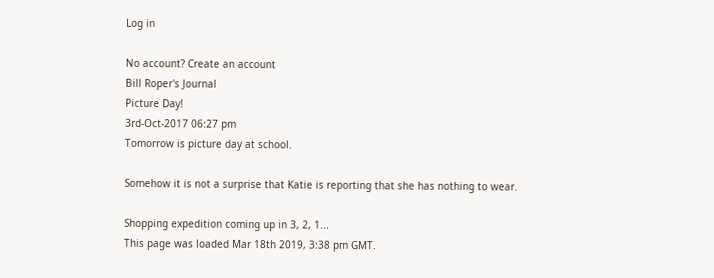Log in

No account? Create an account
Bill Roper's Journal
Picture Day!
3rd-Oct-2017 06:27 pm
Tomorrow is picture day at school.

Somehow it is not a surprise that Katie is reporting that she has nothing to wear.

Shopping expedition coming up in 3, 2, 1...
This page was loaded Mar 18th 2019, 3:38 pm GMT.